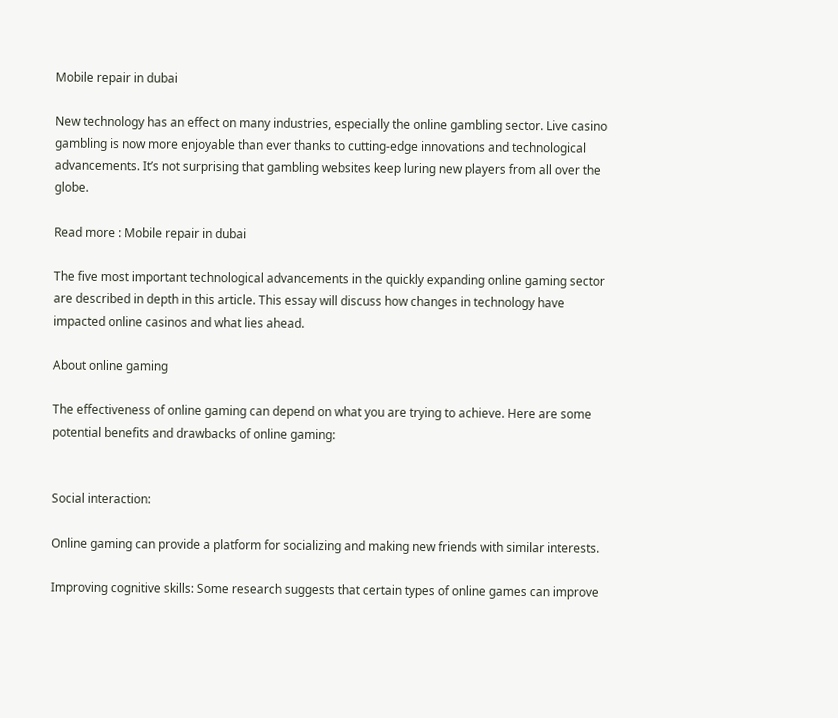Mobile repair in dubai

New technology has an effect on many industries, especially the online gambling sector. Live casino gambling is now more enjoyable than ever thanks to cutting-edge innovations and technological advancements. It’s not surprising that gambling websites keep luring new players from all over the globe.

Read more : Mobile repair in dubai

The five most important technological advancements in the quickly expanding online gaming sector are described in depth in this article. This essay will discuss how changes in technology have impacted online casinos and what lies ahead.

About online gaming

The effectiveness of online gaming can depend on what you are trying to achieve. Here are some potential benefits and drawbacks of online gaming:


Social interaction:

Online gaming can provide a platform for socializing and making new friends with similar interests.

Improving cognitive skills: Some research suggests that certain types of online games can improve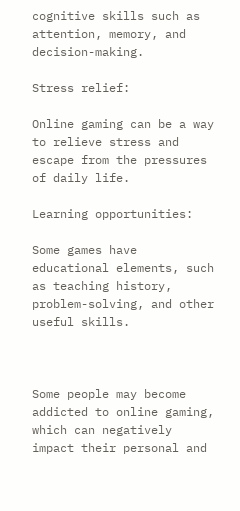cognitive skills such as attention, memory, and decision-making.

Stress relief:

Online gaming can be a way to relieve stress and escape from the pressures of daily life.

Learning opportunities:

Some games have educational elements, such as teaching history, problem-solving, and other useful skills.



Some people may become addicted to online gaming, which can negatively impact their personal and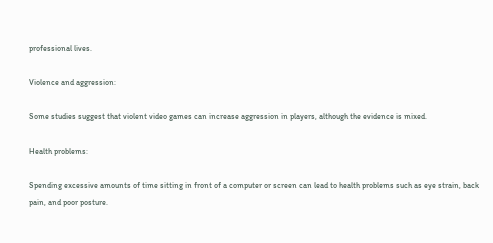professional lives.

Violence and aggression:

Some studies suggest that violent video games can increase aggression in players, although the evidence is mixed.

Health problems:

Spending excessive amounts of time sitting in front of a computer or screen can lead to health problems such as eye strain, back pain, and poor posture.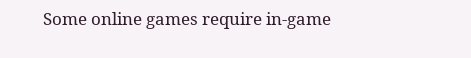Some online games require in-game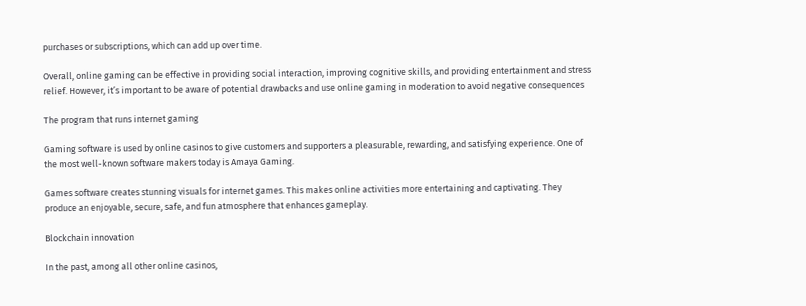purchases or subscriptions, which can add up over time.

Overall, online gaming can be effective in providing social interaction, improving cognitive skills, and providing entertainment and stress relief. However, it’s important to be aware of potential drawbacks and use online gaming in moderation to avoid negative consequences

The program that runs internet gaming

Gaming software is used by online casinos to give customers and supporters a pleasurable, rewarding, and satisfying experience. One of the most well-known software makers today is Amaya Gaming.

Games software creates stunning visuals for internet games. This makes online activities more entertaining and captivating. They produce an enjoyable, secure, safe, and fun atmosphere that enhances gameplay.

Blockchain innovation

In the past, among all other online casinos,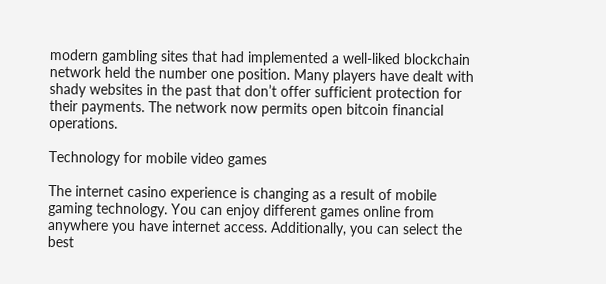modern gambling sites that had implemented a well-liked blockchain network held the number one position. Many players have dealt with shady websites in the past that don’t offer sufficient protection for their payments. The network now permits open bitcoin financial operations.

Technology for mobile video games

The internet casino experience is changing as a result of mobile gaming technology. You can enjoy different games online from anywhere you have internet access. Additionally, you can select the best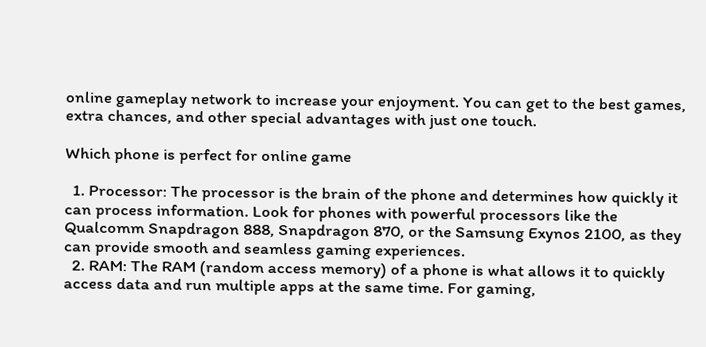online gameplay network to increase your enjoyment. You can get to the best games, extra chances, and other special advantages with just one touch.

Which phone is perfect for online game

  1. Processor: The processor is the brain of the phone and determines how quickly it can process information. Look for phones with powerful processors like the Qualcomm Snapdragon 888, Snapdragon 870, or the Samsung Exynos 2100, as they can provide smooth and seamless gaming experiences.
  2. RAM: The RAM (random access memory) of a phone is what allows it to quickly access data and run multiple apps at the same time. For gaming,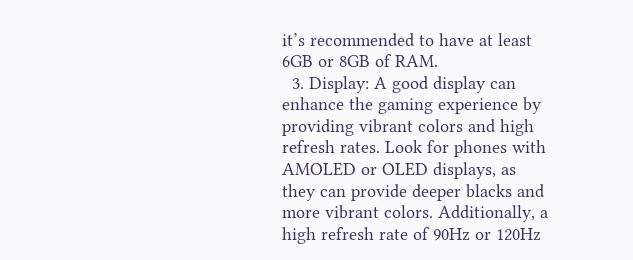it’s recommended to have at least 6GB or 8GB of RAM.
  3. Display: A good display can enhance the gaming experience by providing vibrant colors and high refresh rates. Look for phones with AMOLED or OLED displays, as they can provide deeper blacks and more vibrant colors. Additionally, a high refresh rate of 90Hz or 120Hz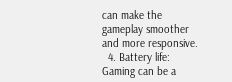can make the gameplay smoother and more responsive.
  4. Battery life: Gaming can be a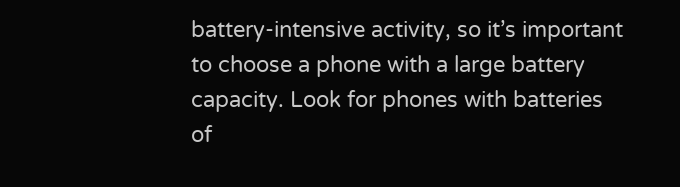battery-intensive activity, so it’s important to choose a phone with a large battery capacity. Look for phones with batteries of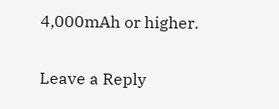4,000mAh or higher.

Leave a Reply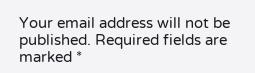Your email address will not be published. Required fields are marked *